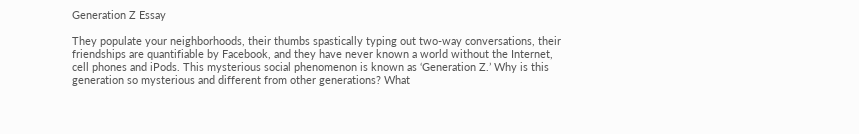Generation Z Essay

They populate your neighborhoods, their thumbs spastically typing out two-way conversations, their friendships are quantifiable by Facebook, and they have never known a world without the Internet, cell phones and iPods. This mysterious social phenomenon is known as ‘Generation Z.’ Why is this generation so mysterious and different from other generations? What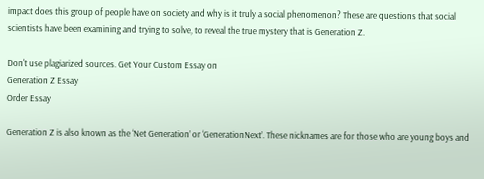impact does this group of people have on society and why is it truly a social phenomenon? These are questions that social scientists have been examining and trying to solve, to reveal the true mystery that is Generation Z.

Don't use plagiarized sources. Get Your Custom Essay on
Generation Z Essay
Order Essay

Generation Z is also known as the ‘Net Generation’ or ‘GenerationNext’. These nicknames are for those who are young boys and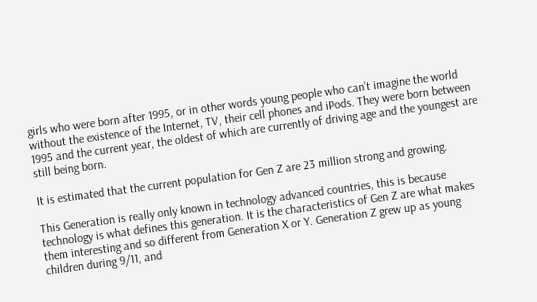girls who were born after 1995, or in other words young people who can’t imagine the world without the existence of the Internet, TV, their cell phones and iPods. They were born between 1995 and the current year, the oldest of which are currently of driving age and the youngest are still being born.

It is estimated that the current population for Gen Z are 23 million strong and growing.

This Generation is really only known in technology advanced countries, this is because technology is what defines this generation. It is the characteristics of Gen Z are what makes them interesting and so different from Generation X or Y. Generation Z grew up as young children during 9/11, and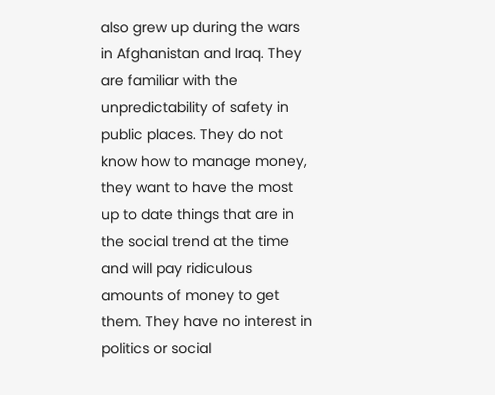also grew up during the wars in Afghanistan and Iraq. They are familiar with the unpredictability of safety in public places. They do not know how to manage money, they want to have the most up to date things that are in the social trend at the time and will pay ridiculous amounts of money to get them. They have no interest in politics or social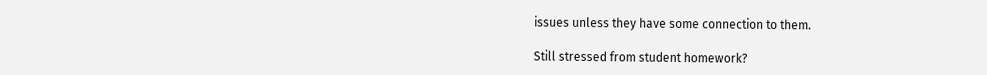issues unless they have some connection to them.

Still stressed from student homework?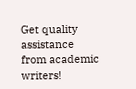Get quality assistance from academic writers!